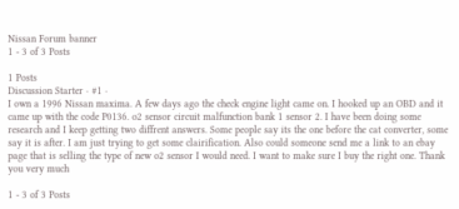Nissan Forum banner
1 - 3 of 3 Posts

1 Posts
Discussion Starter · #1 ·
I own a 1996 Nissan maxima. A few days ago the check engine light came on. I hooked up an OBD and it came up with the code P0136. o2 sensor circuit malfunction bank 1 sensor 2. I have been doing some research and I keep getting two diffrent answers. Some people say its the one before the cat converter, some say it is after. I am just trying to get some clairification. Also could someone send me a link to an ebay page that is selling the type of new o2 sensor I would need. I want to make sure I buy the right one. Thank you very much

1 - 3 of 3 Posts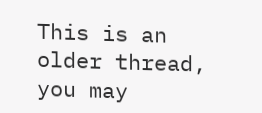This is an older thread, you may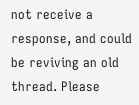not receive a response, and could be reviving an old thread. Please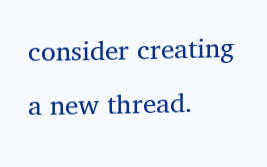consider creating a new thread.